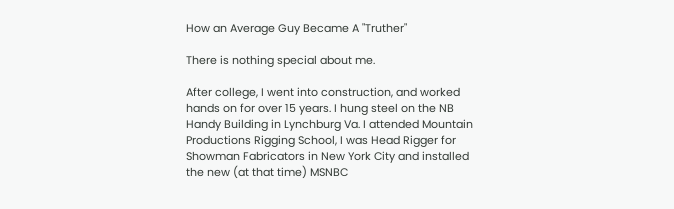How an Average Guy Became A "Truther"

There is nothing special about me.

After college, I went into construction, and worked hands on for over 15 years. I hung steel on the NB Handy Building in Lynchburg Va. I attended Mountain Productions Rigging School, I was Head Rigger for Showman Fabricators in New York City and installed the new (at that time) MSNBC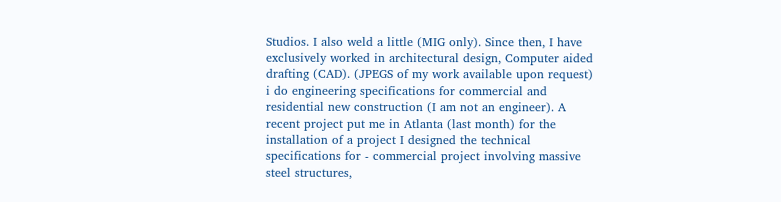Studios. I also weld a little (MIG only). Since then, I have exclusively worked in architectural design, Computer aided drafting (CAD). (JPEGS of my work available upon request) i do engineering specifications for commercial and residential new construction (I am not an engineer). A recent project put me in Atlanta (last month) for the installation of a project I designed the technical specifications for - commercial project involving massive steel structures,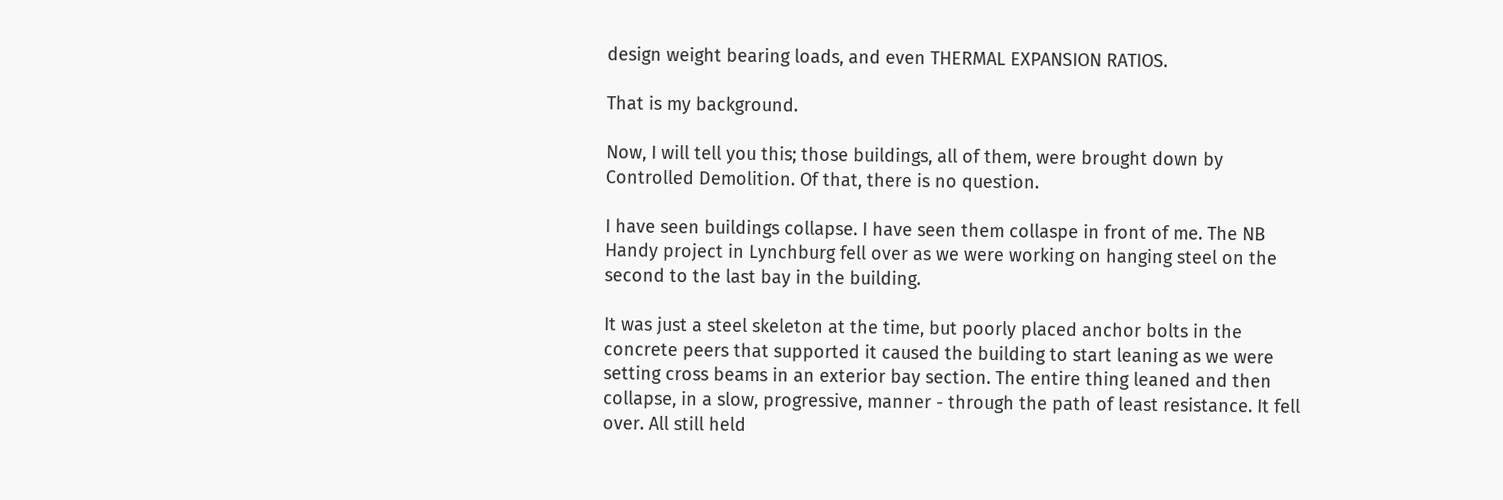design weight bearing loads, and even THERMAL EXPANSION RATIOS.

That is my background.

Now, I will tell you this; those buildings, all of them, were brought down by Controlled Demolition. Of that, there is no question.

I have seen buildings collapse. I have seen them collaspe in front of me. The NB Handy project in Lynchburg fell over as we were working on hanging steel on the second to the last bay in the building.

It was just a steel skeleton at the time, but poorly placed anchor bolts in the concrete peers that supported it caused the building to start leaning as we were setting cross beams in an exterior bay section. The entire thing leaned and then collapse, in a slow, progressive, manner - through the path of least resistance. It fell over. All still held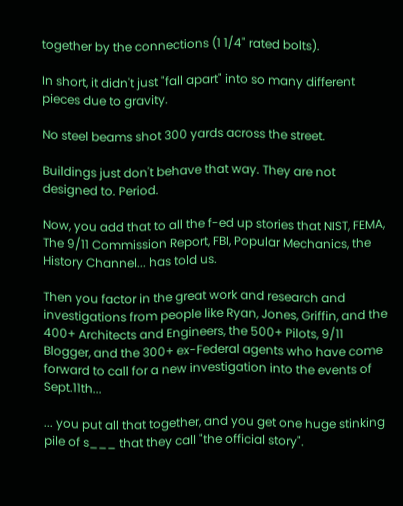together by the connections (1 1/4" rated bolts).

In short, it didn't just "fall apart" into so many different pieces due to gravity.

No steel beams shot 300 yards across the street.

Buildings just don't behave that way. They are not designed to. Period.

Now, you add that to all the f-ed up stories that NIST, FEMA, The 9/11 Commission Report, FBI, Popular Mechanics, the History Channel... has told us.

Then you factor in the great work and research and investigations from people like Ryan, Jones, Griffin, and the 400+ Architects and Engineers, the 500+ Pilots, 9/11 Blogger, and the 300+ ex-Federal agents who have come forward to call for a new investigation into the events of Sept.11th...

... you put all that together, and you get one huge stinking pile of s___ that they call "the official story".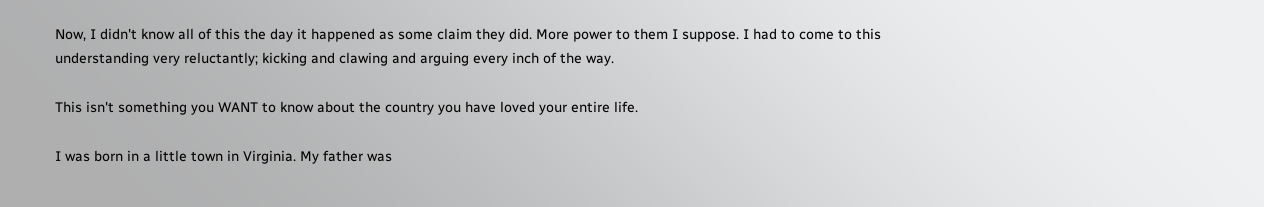Now, I didn't know all of this the day it happened as some claim they did. More power to them I suppose. I had to come to this understanding very reluctantly; kicking and clawing and arguing every inch of the way.

This isn't something you WANT to know about the country you have loved your entire life.

I was born in a little town in Virginia. My father was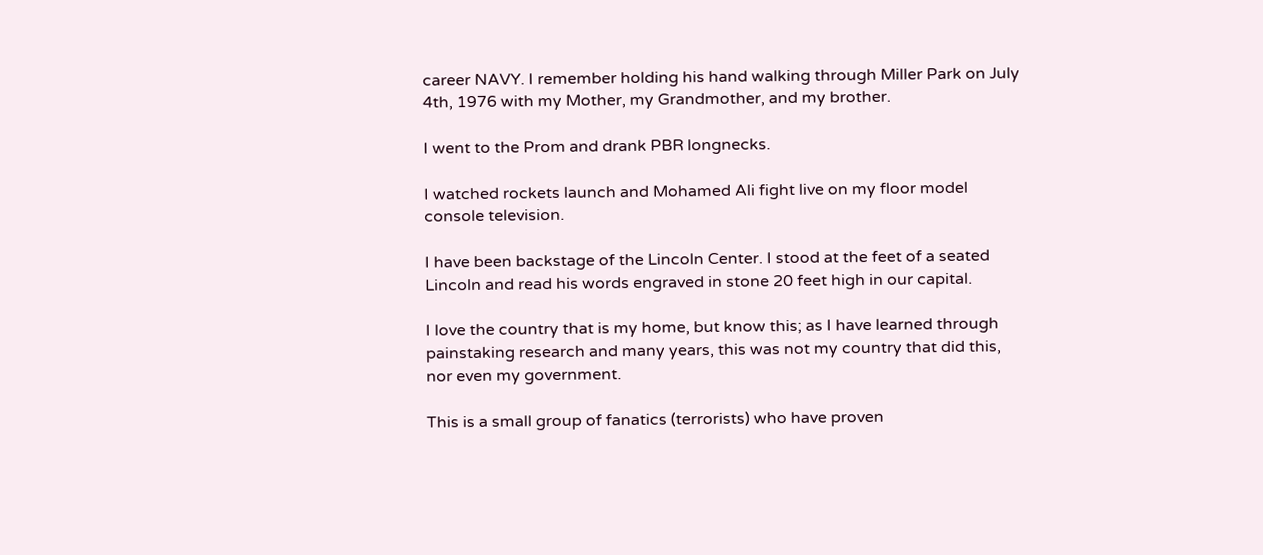career NAVY. I remember holding his hand walking through Miller Park on July 4th, 1976 with my Mother, my Grandmother, and my brother.

I went to the Prom and drank PBR longnecks.

I watched rockets launch and Mohamed Ali fight live on my floor model console television.

I have been backstage of the Lincoln Center. I stood at the feet of a seated Lincoln and read his words engraved in stone 20 feet high in our capital.

I love the country that is my home, but know this; as I have learned through painstaking research and many years, this was not my country that did this, nor even my government.

This is a small group of fanatics (terrorists) who have proven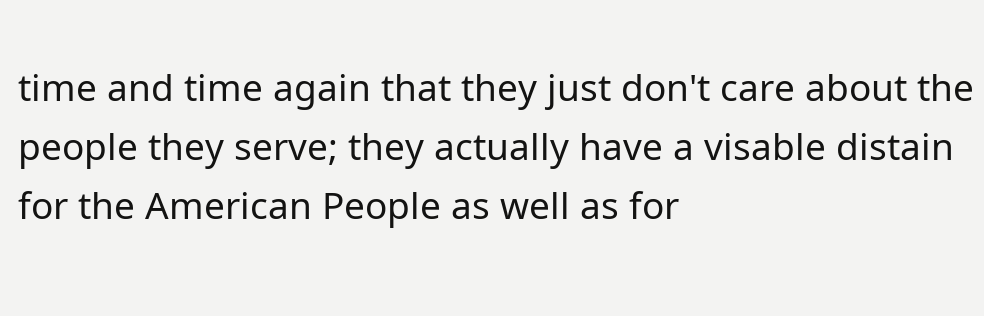time and time again that they just don't care about the people they serve; they actually have a visable distain for the American People as well as for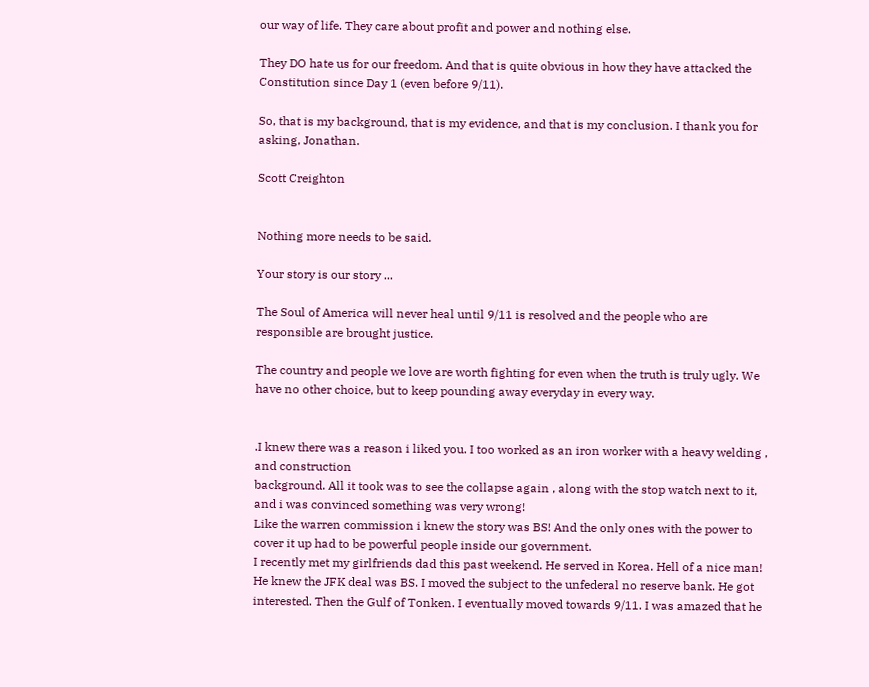our way of life. They care about profit and power and nothing else.

They DO hate us for our freedom. And that is quite obvious in how they have attacked the Constitution since Day 1 (even before 9/11).

So, that is my background, that is my evidence, and that is my conclusion. I thank you for asking, Jonathan.

Scott Creighton


Nothing more needs to be said.

Your story is our story ...

The Soul of America will never heal until 9/11 is resolved and the people who are responsible are brought justice.

The country and people we love are worth fighting for even when the truth is truly ugly. We have no other choice, but to keep pounding away everyday in every way.


.I knew there was a reason i liked you. I too worked as an iron worker with a heavy welding , and construction
background. All it took was to see the collapse again , along with the stop watch next to it, and i was convinced something was very wrong!
Like the warren commission i knew the story was BS! And the only ones with the power to cover it up had to be powerful people inside our government.
I recently met my girlfriends dad this past weekend. He served in Korea. Hell of a nice man!
He knew the JFK deal was BS. I moved the subject to the unfederal no reserve bank. He got interested. Then the Gulf of Tonken. I eventually moved towards 9/11. I was amazed that he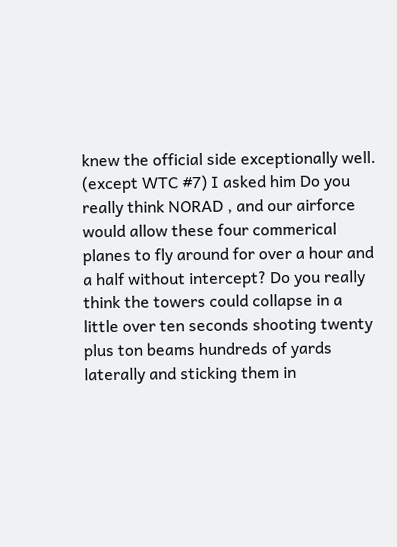knew the official side exceptionally well. (except WTC #7) I asked him Do you really think NORAD , and our airforce would allow these four commerical planes to fly around for over a hour and a half without intercept? Do you really think the towers could collapse in a little over ten seconds shooting twenty plus ton beams hundreds of yards laterally and sticking them in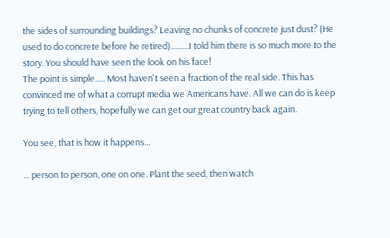the sides of surrounding buildings? Leaving no chunks of concrete just dust? (He used to do concrete before he retired).........I told him there is so much more to the story. You should have seen the look on his face!
The point is simple..... Most haven't seen a fraction of the real side. This has convinced me of what a corrupt media we Americans have. All we can do is keep trying to tell others, hopefully we can get our great country back again.

You see, that is how it happens...

... person to person, one on one. Plant the seed, then watch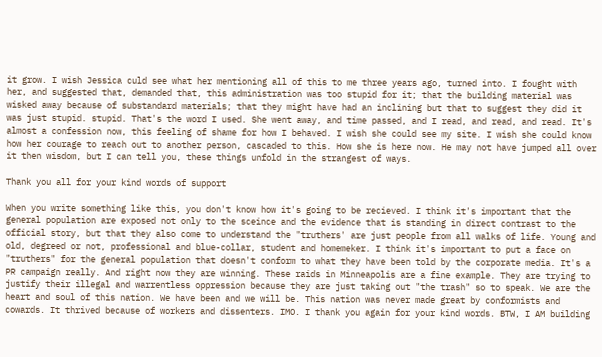it grow. I wish Jessica culd see what her mentioning all of this to me three years ago, turned into. I fought with her, and suggested that, demanded that, this administration was too stupid for it; that the building material was wisked away because of substandard materials; that they might have had an inclining but that to suggest they did it was just stupid. stupid. That's the word I used. She went away, and time passed, and I read, and read, and read. It's almost a confession now, this feeling of shame for how I behaved. I wish she could see my site. I wish she could know how her courage to reach out to another person, cascaded to this. How she is here now. He may not have jumped all over it then wisdom, but I can tell you, these things unfold in the strangest of ways.

Thank you all for your kind words of support

When you write something like this, you don't know how it's going to be recieved. I think it's important that the general population are exposed not only to the sceince and the evidence that is standing in direct contrast to the official story, but that they also come to understand the "truthers' are just people from all walks of life. Young and old, degreed or not, professional and blue-collar, student and homemeker. I think it's important to put a face on "truthers" for the general population that doesn't conform to what they have been told by the corporate media. It's a PR campaign really. And right now they are winning. These raids in Minneapolis are a fine example. They are trying to justify their illegal and warrentless oppression because they are just taking out "the trash" so to speak. We are the heart and soul of this nation. We have been and we will be. This nation was never made great by conformists and cowards. It thrived because of workers and dissenters. IMO. I thank you again for your kind words. BTW, I AM building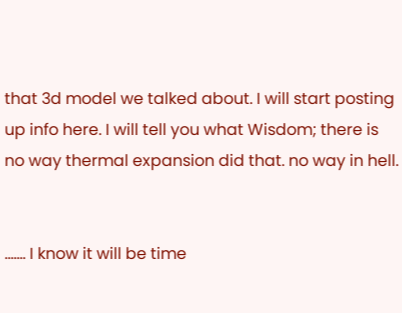that 3d model we talked about. I will start posting up info here. I will tell you what Wisdom; there is no way thermal expansion did that. no way in hell.


....... I know it will be time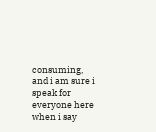consuming, and i am sure i speak for everyone here when i say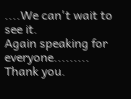....We can't wait to see it.
Again speaking for everyone......... Thank you.